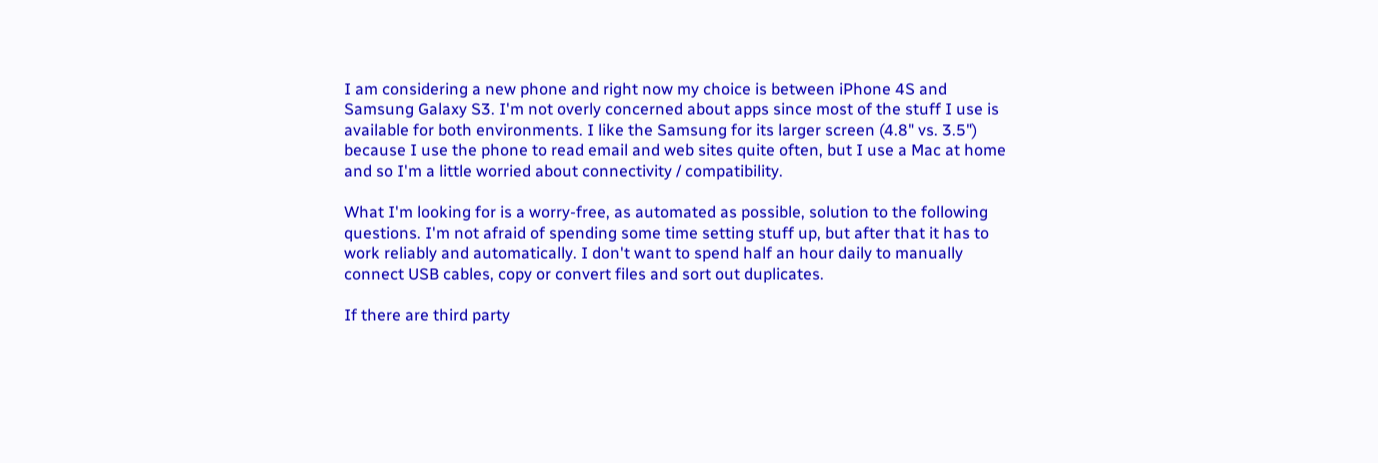I am considering a new phone and right now my choice is between iPhone 4S and Samsung Galaxy S3. I'm not overly concerned about apps since most of the stuff I use is available for both environments. I like the Samsung for its larger screen (4.8" vs. 3.5") because I use the phone to read email and web sites quite often, but I use a Mac at home and so I'm a little worried about connectivity / compatibility.

What I'm looking for is a worry-free, as automated as possible, solution to the following questions. I'm not afraid of spending some time setting stuff up, but after that it has to work reliably and automatically. I don't want to spend half an hour daily to manually connect USB cables, copy or convert files and sort out duplicates.

If there are third party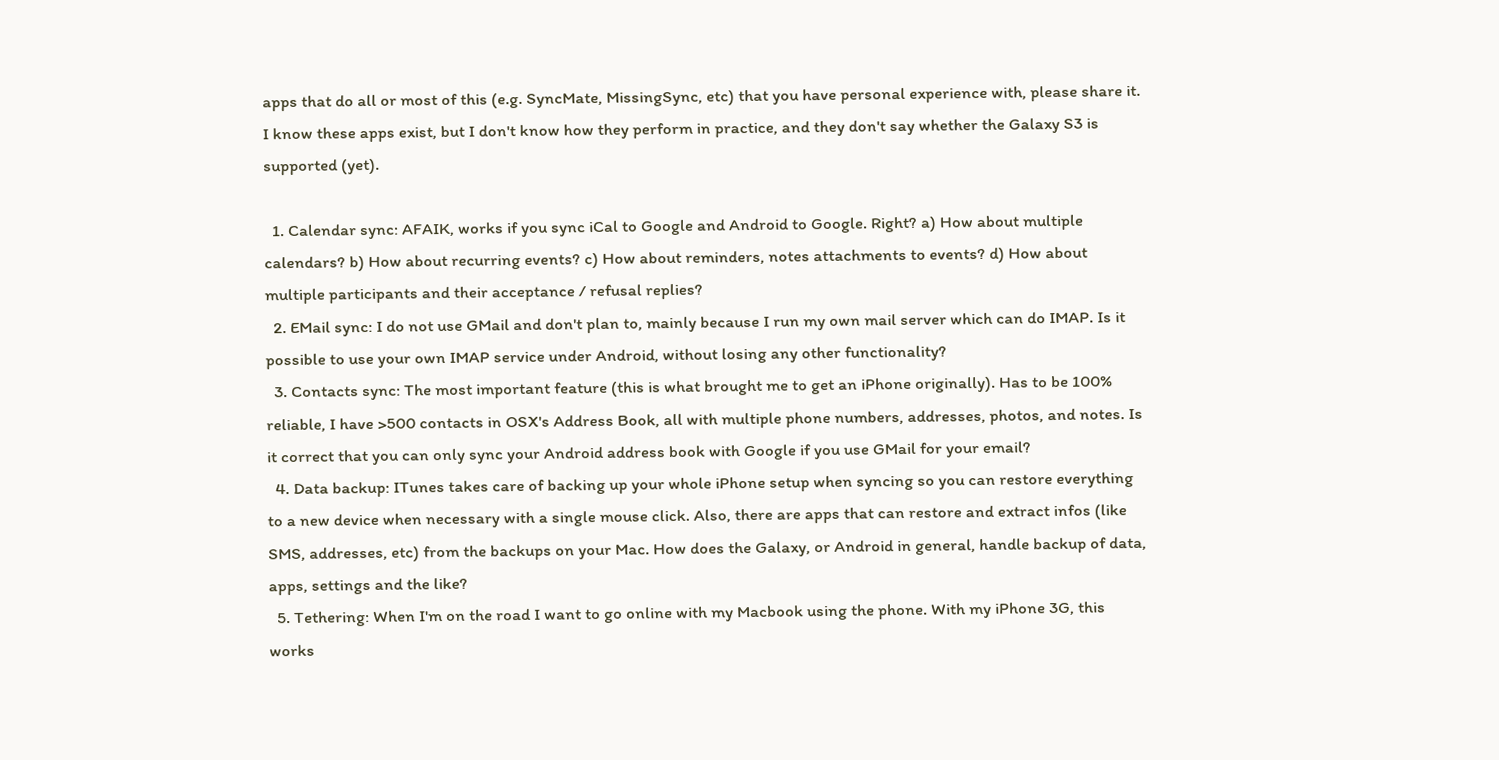apps that do all or most of this (e.g. SyncMate, MissingSync, etc) that you have personal experience with, please share it. I know these apps exist, but I don't know how they perform in practice, and they don't say whether the Galaxy S3 is supported (yet).

  1. Calendar sync: AFAIK, works if you sync iCal to Google and Android to Google. Right? a) How about multiple calendars? b) How about recurring events? c) How about reminders, notes attachments to events? d) How about multiple participants and their acceptance / refusal replies?
  2. EMail sync: I do not use GMail and don't plan to, mainly because I run my own mail server which can do IMAP. Is it possible to use your own IMAP service under Android, without losing any other functionality?
  3. Contacts sync: The most important feature (this is what brought me to get an iPhone originally). Has to be 100% reliable, I have >500 contacts in OSX's Address Book, all with multiple phone numbers, addresses, photos, and notes. Is it correct that you can only sync your Android address book with Google if you use GMail for your email?
  4. Data backup: ITunes takes care of backing up your whole iPhone setup when syncing so you can restore everything to a new device when necessary with a single mouse click. Also, there are apps that can restore and extract infos (like SMS, addresses, etc) from the backups on your Mac. How does the Galaxy, or Android in general, handle backup of data, apps, settings and the like?
  5. Tethering: When I'm on the road I want to go online with my Macbook using the phone. With my iPhone 3G, this works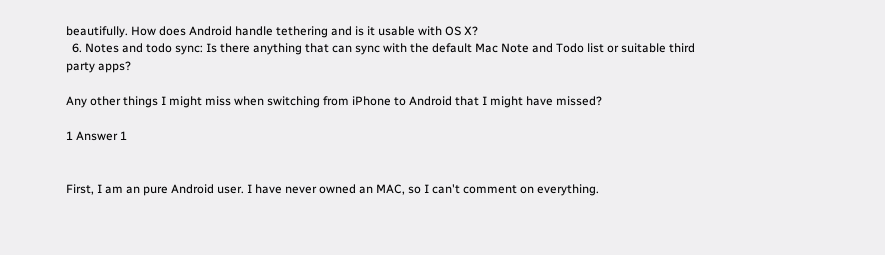beautifully. How does Android handle tethering and is it usable with OS X?
  6. Notes and todo sync: Is there anything that can sync with the default Mac Note and Todo list or suitable third party apps?

Any other things I might miss when switching from iPhone to Android that I might have missed?

1 Answer 1


First, I am an pure Android user. I have never owned an MAC, so I can't comment on everything.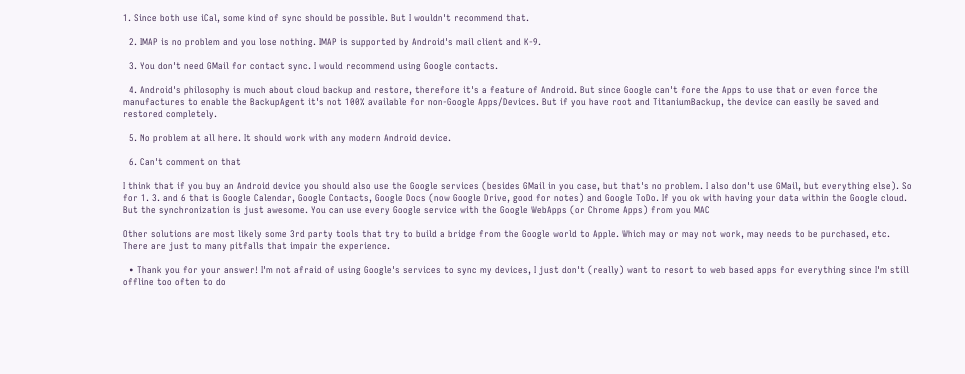1. Since both use iCal, some kind of sync should be possible. But I wouldn't recommend that.

  2. IMAP is no problem and you lose nothing. IMAP is supported by Android's mail client and K-9.

  3. You don't need GMail for contact sync. I would recommend using Google contacts.

  4. Android's philosophy is much about cloud backup and restore, therefore it's a feature of Android. But since Google can't fore the Apps to use that or even force the manufactures to enable the BackupAgent it's not 100% available for non-Google Apps/Devices. But if you have root and TitaniumBackup, the device can easily be saved and restored completely.

  5. No problem at all here. It should work with any modern Android device.

  6. Can't comment on that

I think that if you buy an Android device you should also use the Google services (besides GMail in you case, but that's no problem. I also don't use GMail, but everything else). So for 1. 3. and 6 that is Google Calendar, Google Contacts, Google Docs (now Google Drive, good for notes) and Google ToDo. If you ok with having your data within the Google cloud. But the synchronization is just awesome. You can use every Google service with the Google WebApps (or Chrome Apps) from you MAC

Other solutions are most likely some 3rd party tools that try to build a bridge from the Google world to Apple. Which may or may not work, may needs to be purchased, etc. There are just to many pitfalls that impair the experience.

  • Thank you for your answer! I'm not afraid of using Google's services to sync my devices, I just don't (really) want to resort to web based apps for everything since I'm still offline too often to do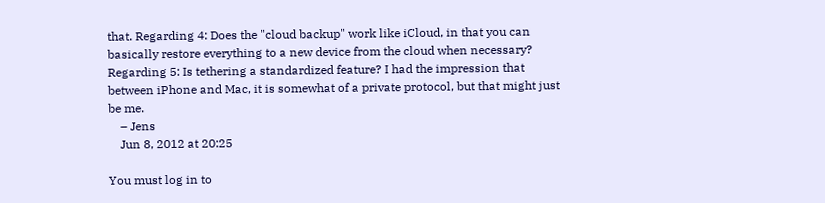that. Regarding 4: Does the "cloud backup" work like iCloud, in that you can basically restore everything to a new device from the cloud when necessary? Regarding 5: Is tethering a standardized feature? I had the impression that between iPhone and Mac, it is somewhat of a private protocol, but that might just be me.
    – Jens
    Jun 8, 2012 at 20:25

You must log in to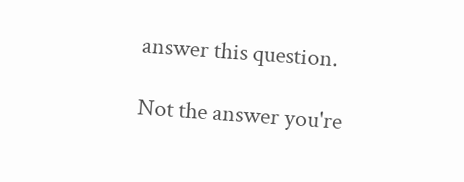answer this question.

Not the answer you're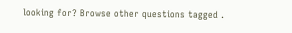looking for? Browse other questions tagged .